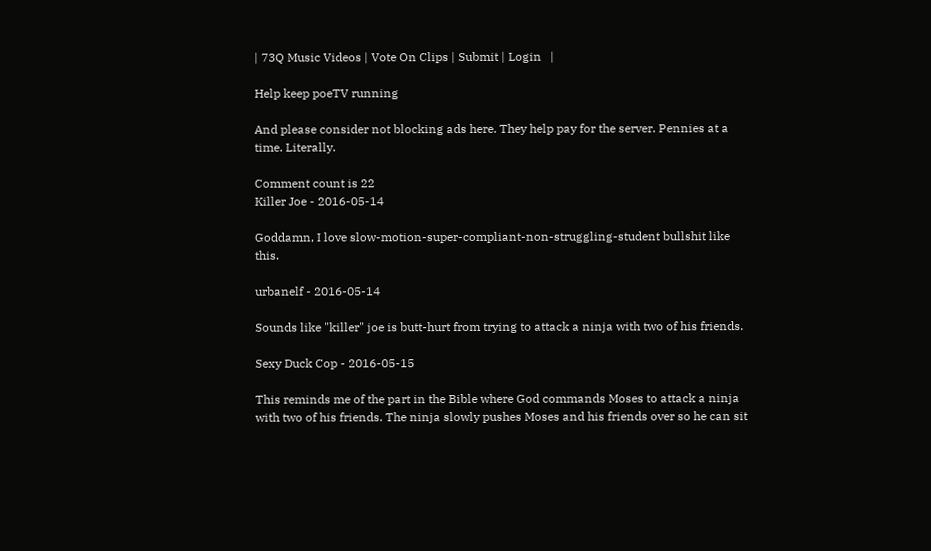| 73Q Music Videos | Vote On Clips | Submit | Login   |

Help keep poeTV running

And please consider not blocking ads here. They help pay for the server. Pennies at a time. Literally.

Comment count is 22
Killer Joe - 2016-05-14

Goddamn, I love slow-motion-super-compliant-non-struggling-student bullshit like this.

urbanelf - 2016-05-14

Sounds like "killer" joe is butt-hurt from trying to attack a ninja with two of his friends.

Sexy Duck Cop - 2016-05-15

This reminds me of the part in the Bible where God commands Moses to attack a ninja with two of his friends. The ninja slowly pushes Moses and his friends over so he can sit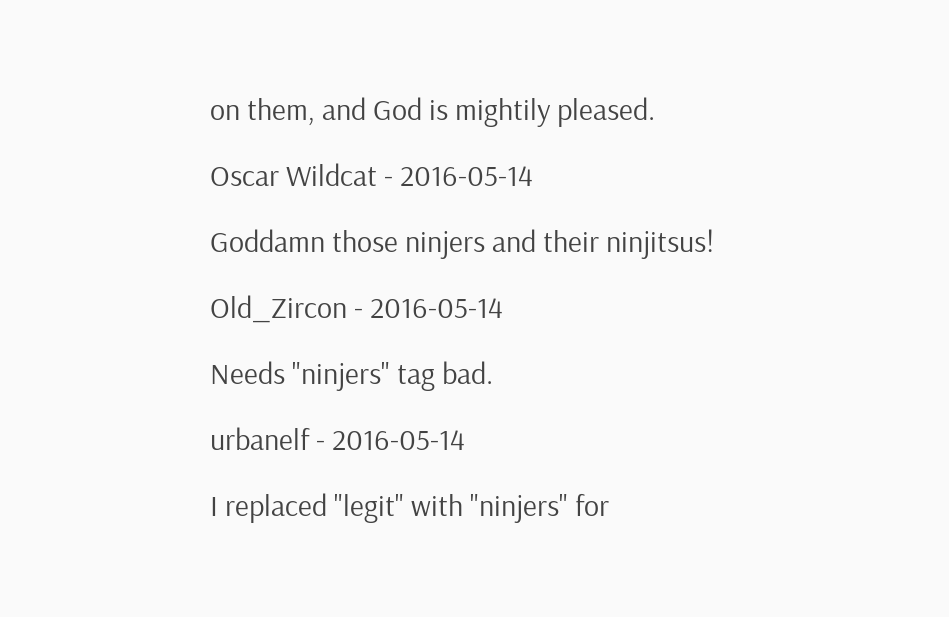on them, and God is mightily pleased.

Oscar Wildcat - 2016-05-14

Goddamn those ninjers and their ninjitsus!

Old_Zircon - 2016-05-14

Needs "ninjers" tag bad.

urbanelf - 2016-05-14

I replaced "legit" with "ninjers" for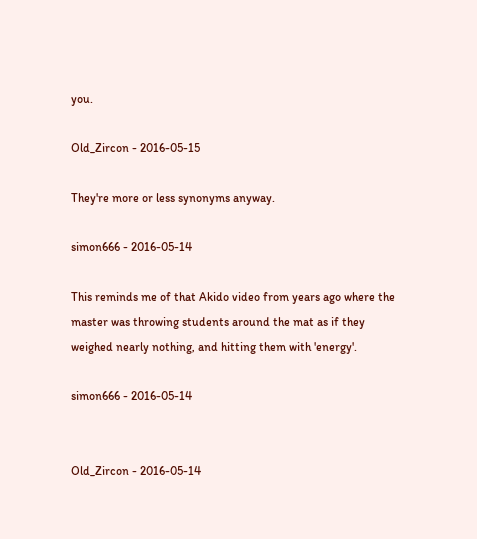you.

Old_Zircon - 2016-05-15

They're more or less synonyms anyway.

simon666 - 2016-05-14

This reminds me of that Akido video from years ago where the master was throwing students around the mat as if they weighed nearly nothing, and hitting them with 'energy'.

simon666 - 2016-05-14


Old_Zircon - 2016-05-14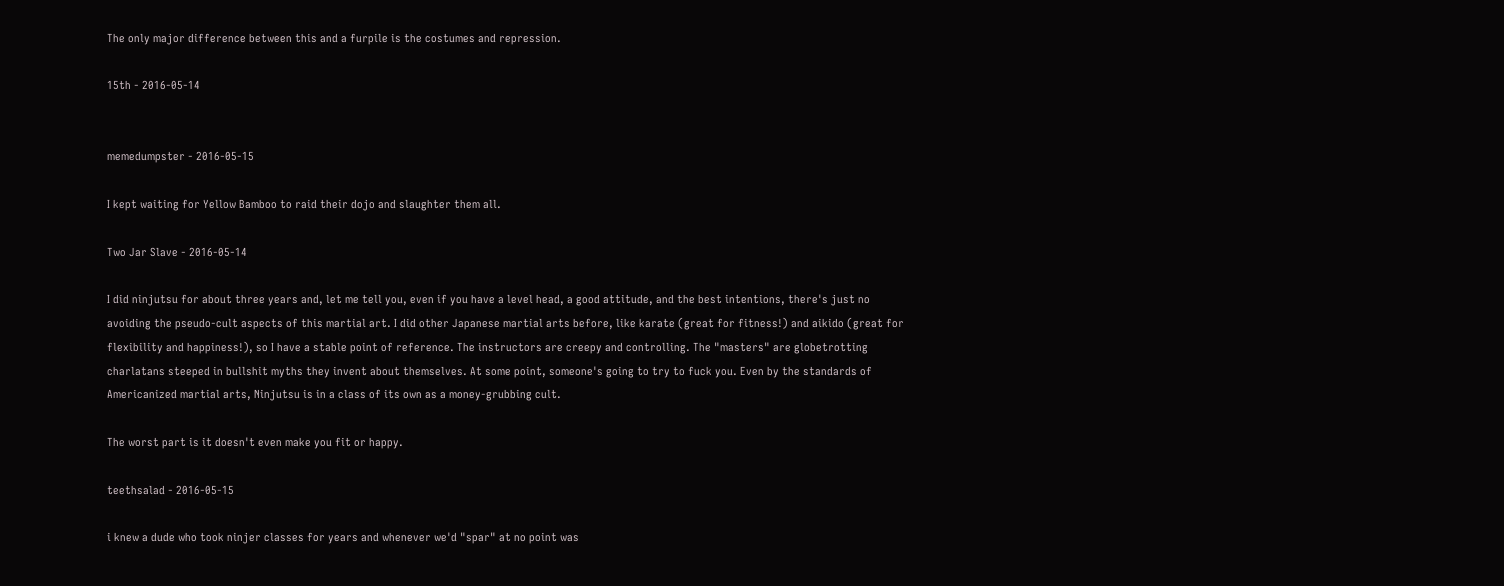The only major difference between this and a furpile is the costumes and repression.

15th - 2016-05-14


memedumpster - 2016-05-15

I kept waiting for Yellow Bamboo to raid their dojo and slaughter them all.

Two Jar Slave - 2016-05-14

I did ninjutsu for about three years and, let me tell you, even if you have a level head, a good attitude, and the best intentions, there's just no avoiding the pseudo-cult aspects of this martial art. I did other Japanese martial arts before, like karate (great for fitness!) and aikido (great for flexibility and happiness!), so I have a stable point of reference. The instructors are creepy and controlling. The "masters" are globetrotting charlatans steeped in bullshit myths they invent about themselves. At some point, someone's going to try to fuck you. Even by the standards of Americanized martial arts, Ninjutsu is in a class of its own as a money-grubbing cult.

The worst part is it doesn't even make you fit or happy.

teethsalad - 2016-05-15

i knew a dude who took ninjer classes for years and whenever we'd "spar" at no point was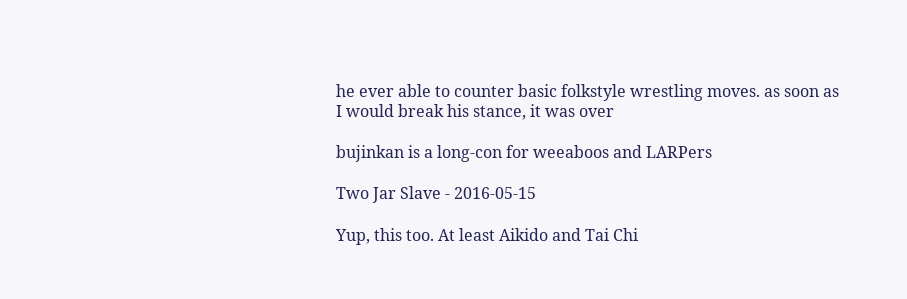he ever able to counter basic folkstyle wrestling moves. as soon as I would break his stance, it was over

bujinkan is a long-con for weeaboos and LARPers

Two Jar Slave - 2016-05-15

Yup, this too. At least Aikido and Tai Chi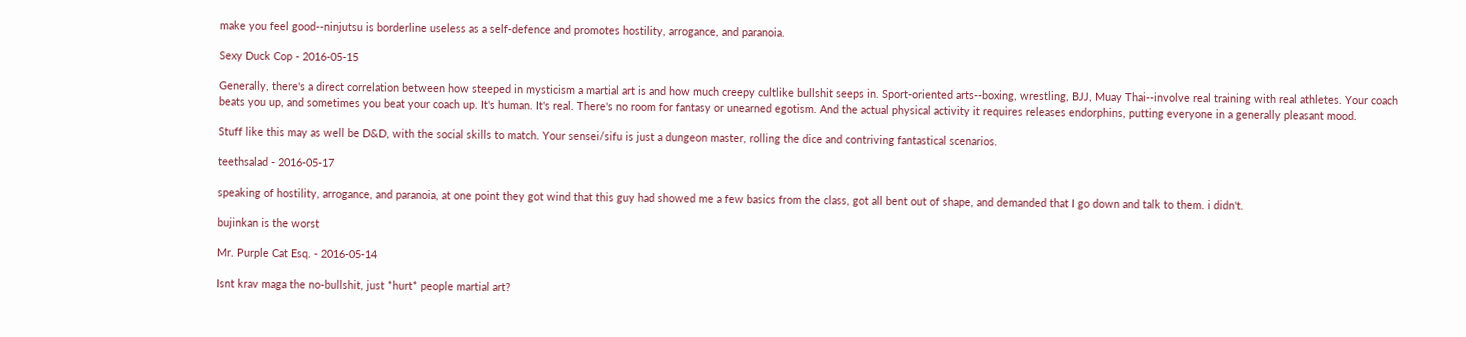make you feel good--ninjutsu is borderline useless as a self-defence and promotes hostility, arrogance, and paranoia.

Sexy Duck Cop - 2016-05-15

Generally, there's a direct correlation between how steeped in mysticism a martial art is and how much creepy cultlike bullshit seeps in. Sport-oriented arts--boxing, wrestling, BJJ, Muay Thai--involve real training with real athletes. Your coach beats you up, and sometimes you beat your coach up. It's human. It's real. There's no room for fantasy or unearned egotism. And the actual physical activity it requires releases endorphins, putting everyone in a generally pleasant mood.

Stuff like this may as well be D&D, with the social skills to match. Your sensei/sifu is just a dungeon master, rolling the dice and contriving fantastical scenarios.

teethsalad - 2016-05-17

speaking of hostility, arrogance, and paranoia, at one point they got wind that this guy had showed me a few basics from the class, got all bent out of shape, and demanded that I go down and talk to them. i didn't.

bujinkan is the worst

Mr. Purple Cat Esq. - 2016-05-14

Isnt krav maga the no-bullshit, just *hurt* people martial art?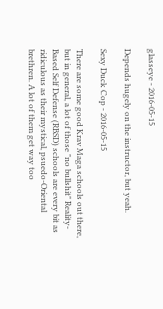glasseye - 2016-05-15

Depends hugely on the instructor, but yeah.

Sexy Duck Cop - 2016-05-15

There are some good Krav Maga schools out there, but in general, a lot of those "no bullshit" Reality-Based Self Defense (RBSD) schools are every bit as ridiculous as their mystical, psuedo-Oriental brethren. A lot of them get way too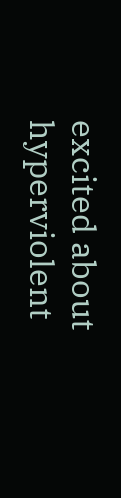excited about hyperviolent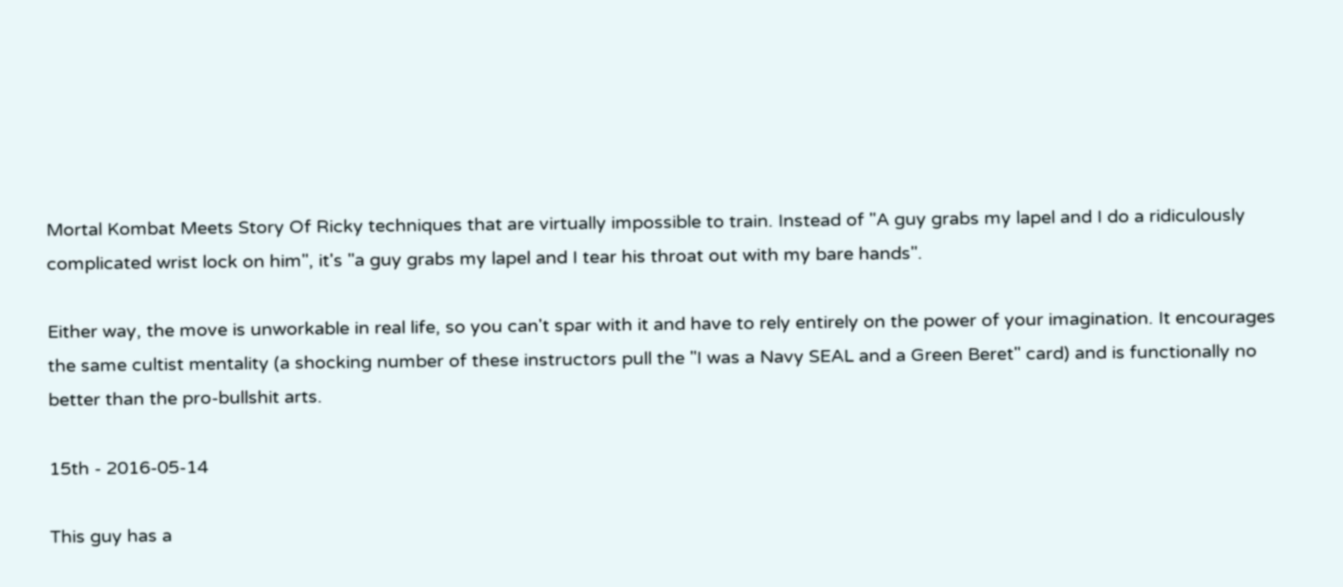Mortal Kombat Meets Story Of Ricky techniques that are virtually impossible to train. Instead of "A guy grabs my lapel and I do a ridiculously complicated wrist lock on him", it's "a guy grabs my lapel and I tear his throat out with my bare hands".

Either way, the move is unworkable in real life, so you can't spar with it and have to rely entirely on the power of your imagination. It encourages the same cultist mentality (a shocking number of these instructors pull the "I was a Navy SEAL and a Green Beret" card) and is functionally no better than the pro-bullshit arts.

15th - 2016-05-14

This guy has a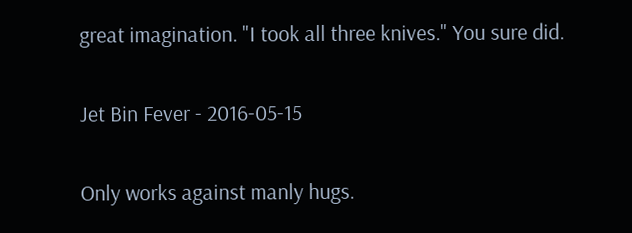great imagination. "I took all three knives." You sure did.

Jet Bin Fever - 2016-05-15

Only works against manly hugs.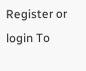Register or login To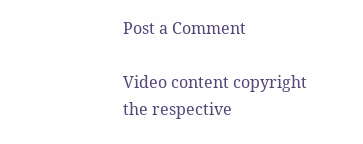Post a Comment

Video content copyright the respective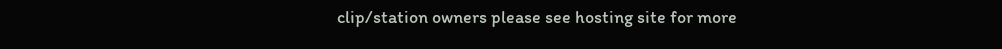clip/station owners please see hosting site for more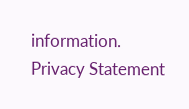information.
Privacy Statement